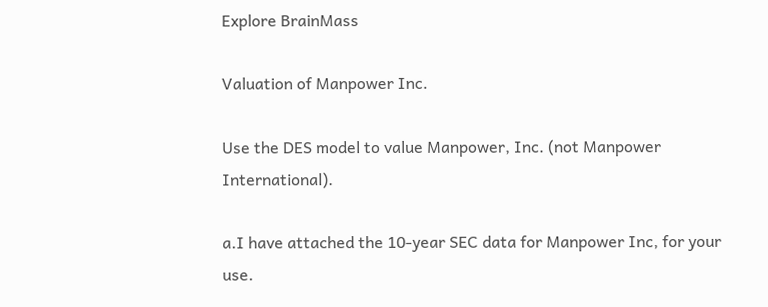Explore BrainMass

Valuation of Manpower Inc.

Use the DES model to value Manpower, Inc. (not Manpower International).

a.I have attached the 10-year SEC data for Manpower Inc, for your use.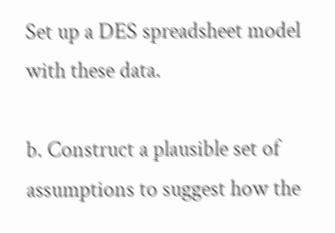Set up a DES spreadsheet model with these data.

b. Construct a plausible set of assumptions to suggest how the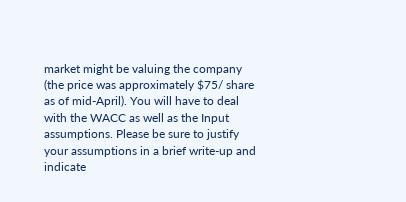market might be valuing the company (the price was approximately $75/ share as of mid-April). You will have to deal with the WACC as well as the Input assumptions. Please be sure to justify your assumptions in a brief write-up and indicate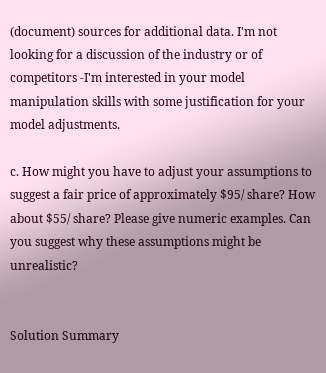(document) sources for additional data. I'm not looking for a discussion of the industry or of competitors -I'm interested in your model manipulation skills with some justification for your model adjustments.

c. How might you have to adjust your assumptions to suggest a fair price of approximately $95/ share? How about $55/ share? Please give numeric examples. Can you suggest why these assumptions might be unrealistic?


Solution Summary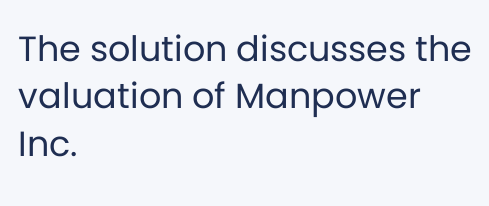The solution discusses the valuation of Manpower Inc.